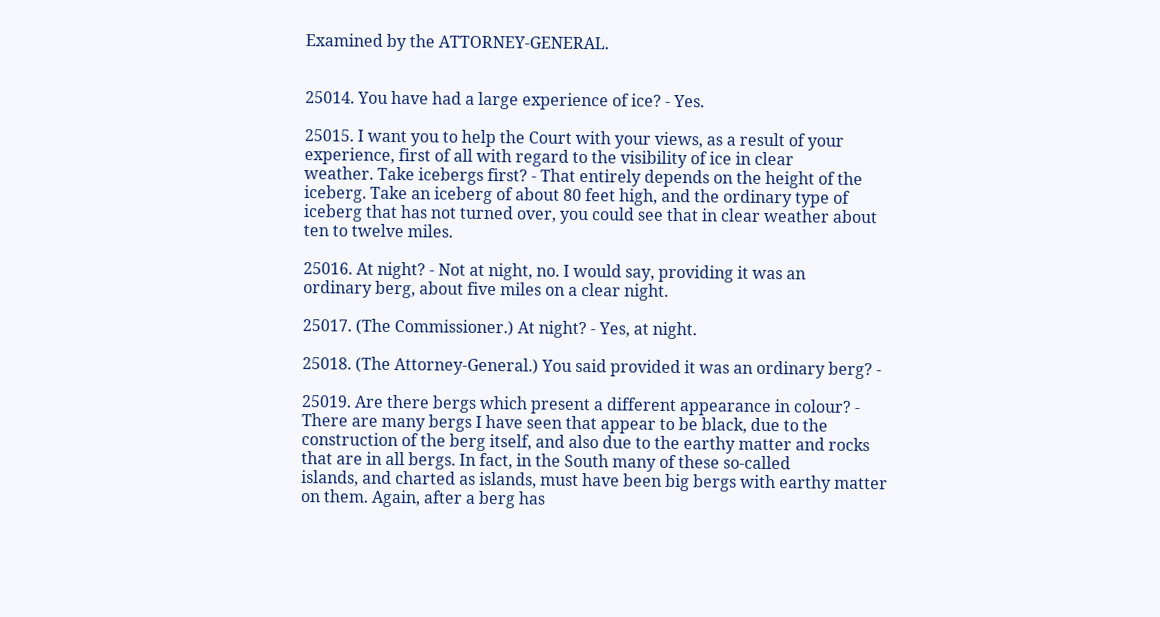Examined by the ATTORNEY-GENERAL.


25014. You have had a large experience of ice? - Yes.

25015. I want you to help the Court with your views, as a result of your
experience, first of all with regard to the visibility of ice in clear
weather. Take icebergs first? - That entirely depends on the height of the
iceberg. Take an iceberg of about 80 feet high, and the ordinary type of
iceberg that has not turned over, you could see that in clear weather about
ten to twelve miles.

25016. At night? - Not at night, no. I would say, providing it was an
ordinary berg, about five miles on a clear night.

25017. (The Commissioner.) At night? - Yes, at night.

25018. (The Attorney-General.) You said provided it was an ordinary berg? -

25019. Are there bergs which present a different appearance in colour? -
There are many bergs I have seen that appear to be black, due to the
construction of the berg itself, and also due to the earthy matter and rocks
that are in all bergs. In fact, in the South many of these so-called
islands, and charted as islands, must have been big bergs with earthy matter
on them. Again, after a berg has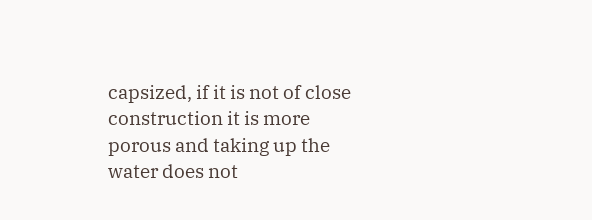capsized, if it is not of close
construction it is more porous and taking up the water does not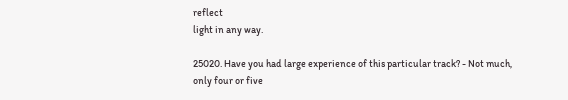reflect
light in any way.

25020. Have you had large experience of this particular track? - Not much,
only four or five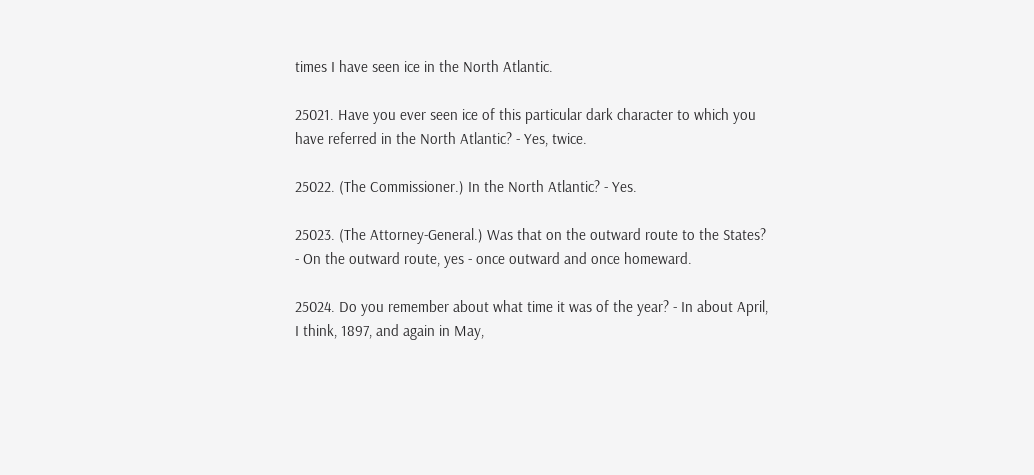times I have seen ice in the North Atlantic.

25021. Have you ever seen ice of this particular dark character to which you
have referred in the North Atlantic? - Yes, twice.

25022. (The Commissioner.) In the North Atlantic? - Yes.

25023. (The Attorney-General.) Was that on the outward route to the States?
- On the outward route, yes - once outward and once homeward.

25024. Do you remember about what time it was of the year? - In about April,
I think, 1897, and again in May,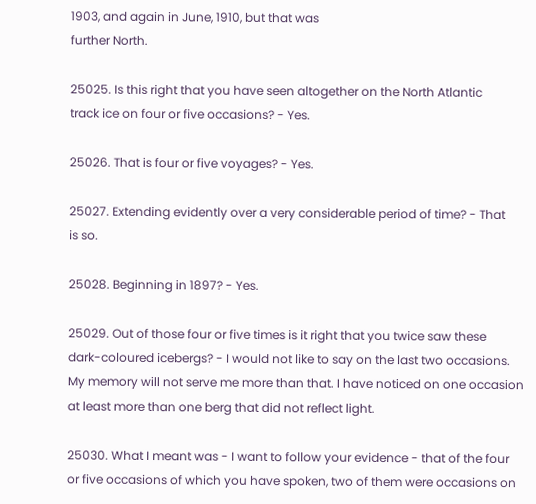1903, and again in June, 1910, but that was
further North.

25025. Is this right that you have seen altogether on the North Atlantic
track ice on four or five occasions? - Yes.

25026. That is four or five voyages? - Yes.

25027. Extending evidently over a very considerable period of time? - That
is so.

25028. Beginning in 1897? - Yes.

25029. Out of those four or five times is it right that you twice saw these
dark-coloured icebergs? - I would not like to say on the last two occasions.
My memory will not serve me more than that. I have noticed on one occasion
at least more than one berg that did not reflect light.

25030. What I meant was - I want to follow your evidence - that of the four
or five occasions of which you have spoken, two of them were occasions on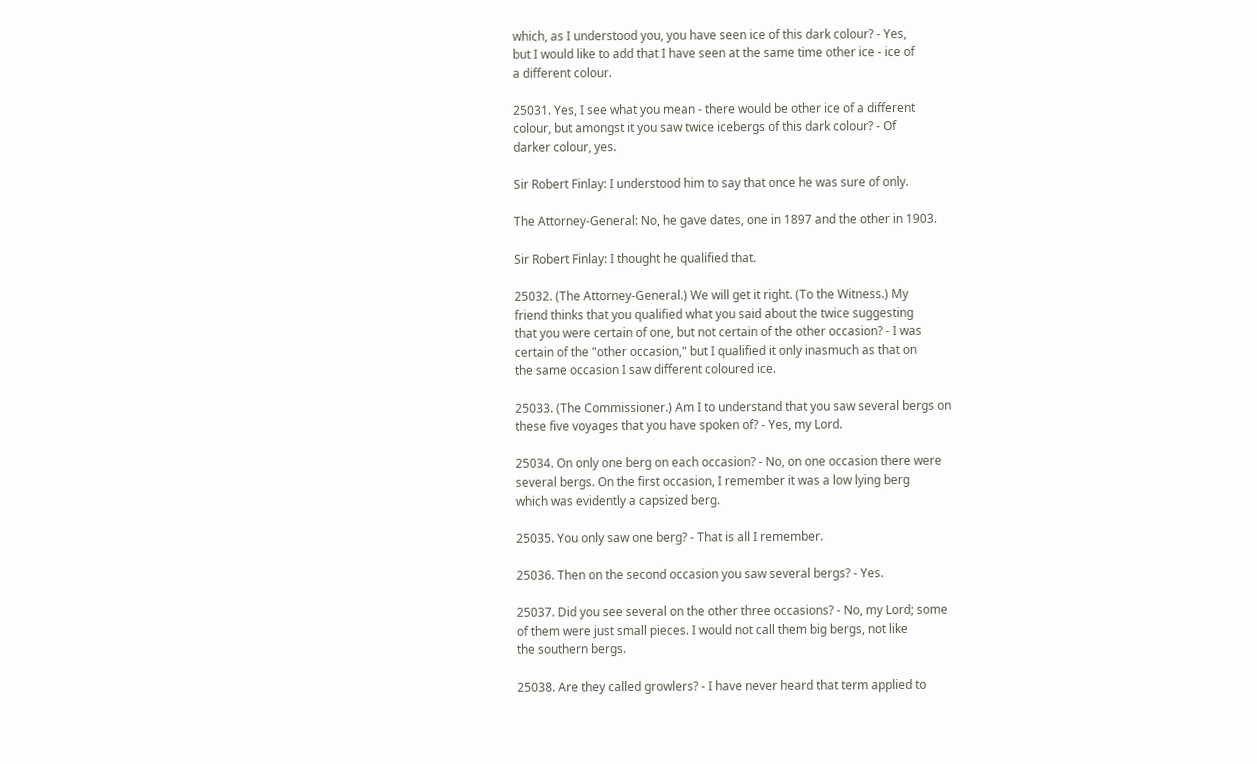which, as I understood you, you have seen ice of this dark colour? - Yes,
but I would like to add that I have seen at the same time other ice - ice of
a different colour.

25031. Yes, I see what you mean - there would be other ice of a different
colour, but amongst it you saw twice icebergs of this dark colour? - Of
darker colour, yes.

Sir Robert Finlay: I understood him to say that once he was sure of only.

The Attorney-General: No, he gave dates, one in 1897 and the other in 1903.

Sir Robert Finlay: I thought he qualified that.

25032. (The Attorney-General.) We will get it right. (To the Witness.) My
friend thinks that you qualified what you said about the twice suggesting
that you were certain of one, but not certain of the other occasion? - I was
certain of the "other occasion," but I qualified it only inasmuch as that on
the same occasion I saw different coloured ice.

25033. (The Commissioner.) Am I to understand that you saw several bergs on
these five voyages that you have spoken of? - Yes, my Lord.

25034. On only one berg on each occasion? - No, on one occasion there were
several bergs. On the first occasion, I remember it was a low lying berg
which was evidently a capsized berg.

25035. You only saw one berg? - That is all I remember.

25036. Then on the second occasion you saw several bergs? - Yes.

25037. Did you see several on the other three occasions? - No, my Lord; some
of them were just small pieces. I would not call them big bergs, not like
the southern bergs.

25038. Are they called growlers? - I have never heard that term applied to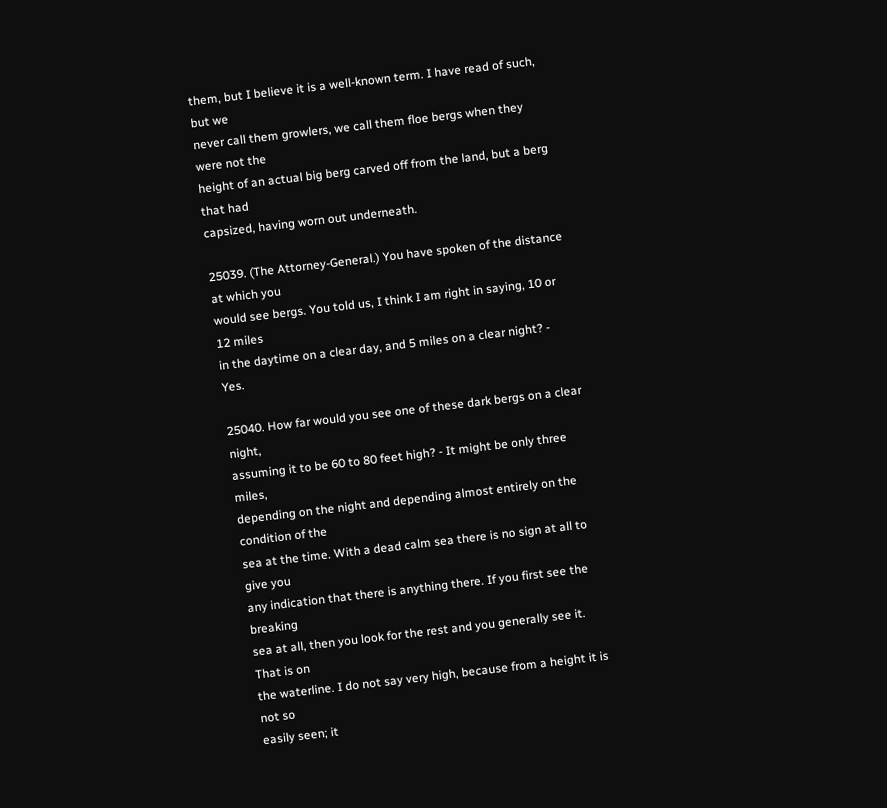them, but I believe it is a well-known term. I have read of such, but we
never call them growlers, we call them floe bergs when they were not the
height of an actual big berg carved off from the land, but a berg that had
capsized, having worn out underneath.

25039. (The Attorney-General.) You have spoken of the distance at which you
would see bergs. You told us, I think I am right in saying, 10 or 12 miles
in the daytime on a clear day, and 5 miles on a clear night? - Yes.

25040. How far would you see one of these dark bergs on a clear night,
assuming it to be 60 to 80 feet high? - It might be only three miles,
depending on the night and depending almost entirely on the condition of the
sea at the time. With a dead calm sea there is no sign at all to give you
any indication that there is anything there. If you first see the breaking
sea at all, then you look for the rest and you generally see it. That is on
the waterline. I do not say very high, because from a height it is not so
easily seen; it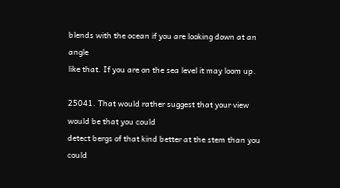blends with the ocean if you are looking down at an angle
like that. If you are on the sea level it may loom up.

25041. That would rather suggest that your view would be that you could
detect bergs of that kind better at the stem than you could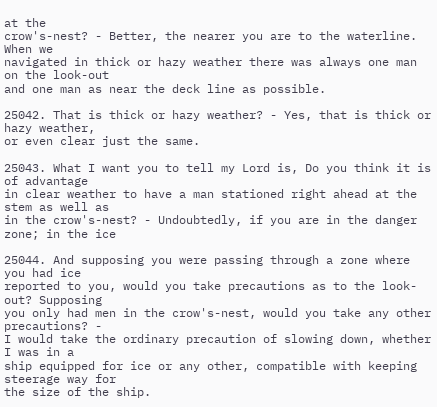at the
crow's-nest? - Better, the nearer you are to the waterline. When we
navigated in thick or hazy weather there was always one man on the look-out
and one man as near the deck line as possible.

25042. That is thick or hazy weather? - Yes, that is thick or hazy weather,
or even clear just the same.

25043. What I want you to tell my Lord is, Do you think it is of advantage
in clear weather to have a man stationed right ahead at the stem as well as
in the crow's-nest? - Undoubtedly, if you are in the danger zone; in the ice

25044. And supposing you were passing through a zone where you had ice
reported to you, would you take precautions as to the look-out? Supposing
you only had men in the crow's-nest, would you take any other precautions? -
I would take the ordinary precaution of slowing down, whether I was in a
ship equipped for ice or any other, compatible with keeping steerage way for
the size of the ship.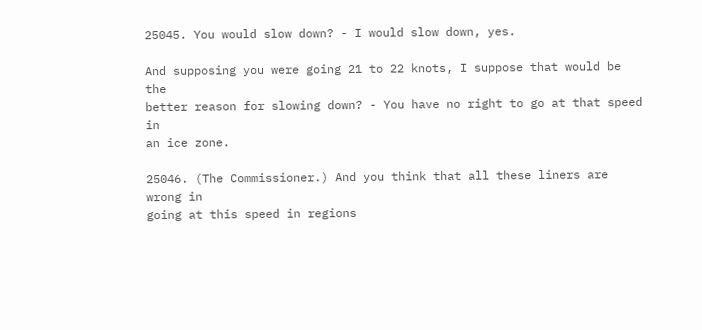25045. You would slow down? - I would slow down, yes.

And supposing you were going 21 to 22 knots, I suppose that would be the
better reason for slowing down? - You have no right to go at that speed in
an ice zone.

25046. (The Commissioner.) And you think that all these liners are wrong in
going at this speed in regions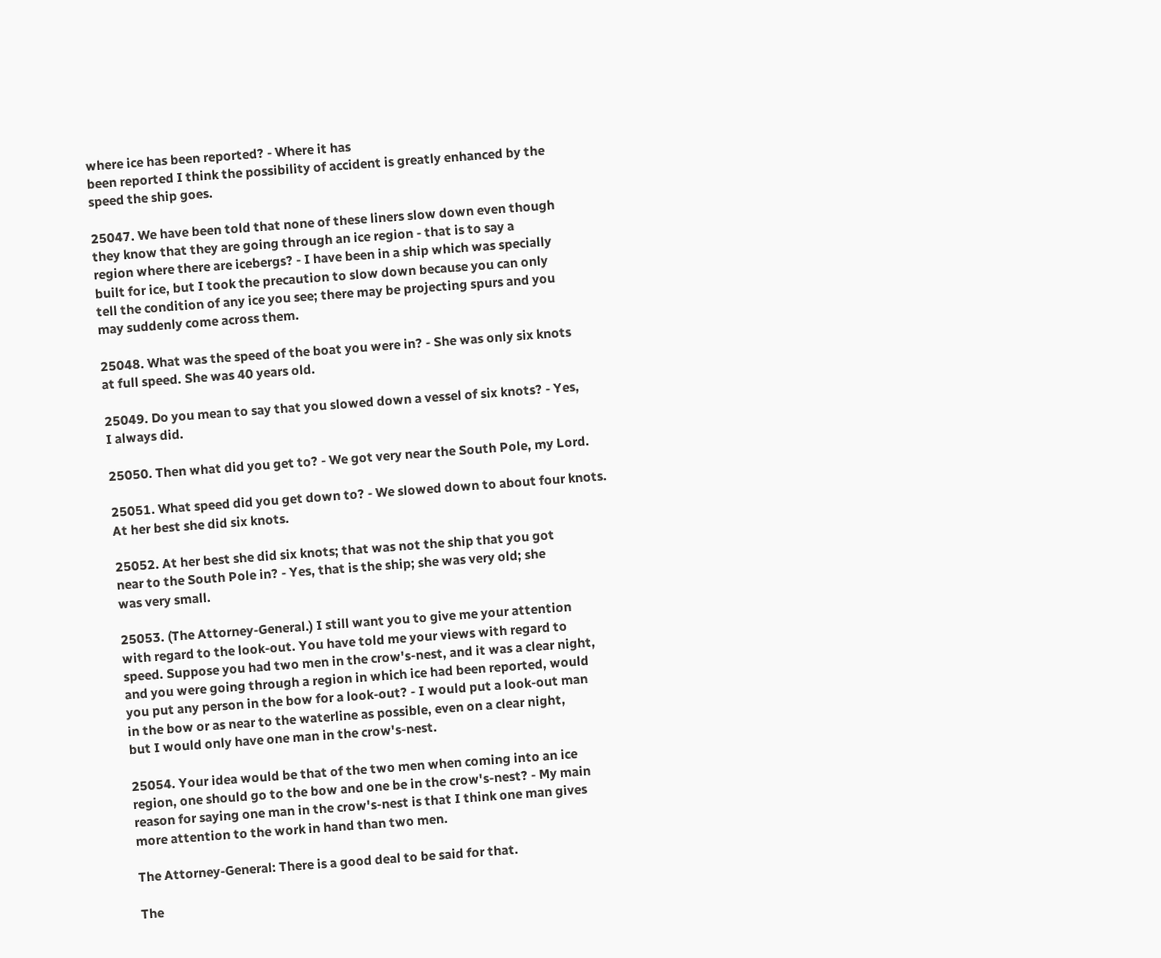where ice has been reported? - Where it has
been reported I think the possibility of accident is greatly enhanced by the
speed the ship goes.

25047. We have been told that none of these liners slow down even though
they know that they are going through an ice region - that is to say a
region where there are icebergs? - I have been in a ship which was specially
built for ice, but I took the precaution to slow down because you can only
tell the condition of any ice you see; there may be projecting spurs and you
may suddenly come across them.

25048. What was the speed of the boat you were in? - She was only six knots
at full speed. She was 40 years old.

25049. Do you mean to say that you slowed down a vessel of six knots? - Yes,
I always did.

25050. Then what did you get to? - We got very near the South Pole, my Lord.

25051. What speed did you get down to? - We slowed down to about four knots.
At her best she did six knots.

25052. At her best she did six knots; that was not the ship that you got
near to the South Pole in? - Yes, that is the ship; she was very old; she
was very small.

25053. (The Attorney-General.) I still want you to give me your attention
with regard to the look-out. You have told me your views with regard to
speed. Suppose you had two men in the crow's-nest, and it was a clear night,
and you were going through a region in which ice had been reported, would
you put any person in the bow for a look-out? - I would put a look-out man
in the bow or as near to the waterline as possible, even on a clear night,
but I would only have one man in the crow's-nest.

25054. Your idea would be that of the two men when coming into an ice
region, one should go to the bow and one be in the crow's-nest? - My main
reason for saying one man in the crow's-nest is that I think one man gives
more attention to the work in hand than two men.

The Attorney-General: There is a good deal to be said for that.

The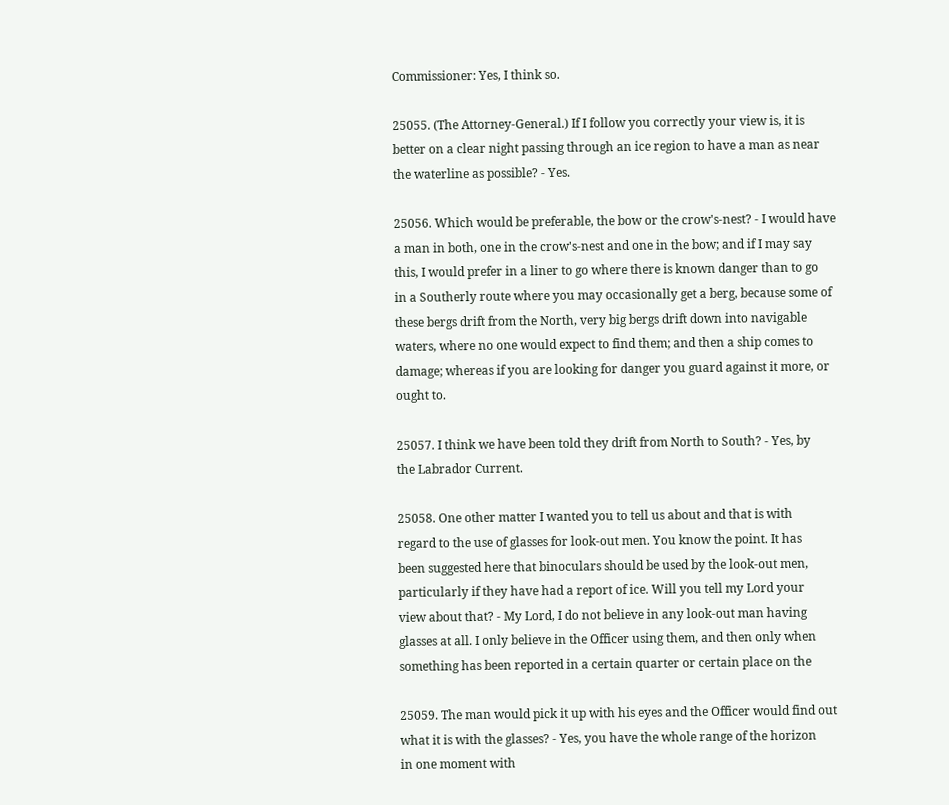Commissioner: Yes, I think so.

25055. (The Attorney-General.) If I follow you correctly your view is, it is
better on a clear night passing through an ice region to have a man as near
the waterline as possible? - Yes.

25056. Which would be preferable, the bow or the crow's-nest? - I would have
a man in both, one in the crow's-nest and one in the bow; and if I may say
this, I would prefer in a liner to go where there is known danger than to go
in a Southerly route where you may occasionally get a berg, because some of
these bergs drift from the North, very big bergs drift down into navigable
waters, where no one would expect to find them; and then a ship comes to
damage; whereas if you are looking for danger you guard against it more, or
ought to.

25057. I think we have been told they drift from North to South? - Yes, by
the Labrador Current.

25058. One other matter I wanted you to tell us about and that is with
regard to the use of glasses for look-out men. You know the point. It has
been suggested here that binoculars should be used by the look-out men,
particularly if they have had a report of ice. Will you tell my Lord your
view about that? - My Lord, I do not believe in any look-out man having
glasses at all. I only believe in the Officer using them, and then only when
something has been reported in a certain quarter or certain place on the

25059. The man would pick it up with his eyes and the Officer would find out
what it is with the glasses? - Yes, you have the whole range of the horizon
in one moment with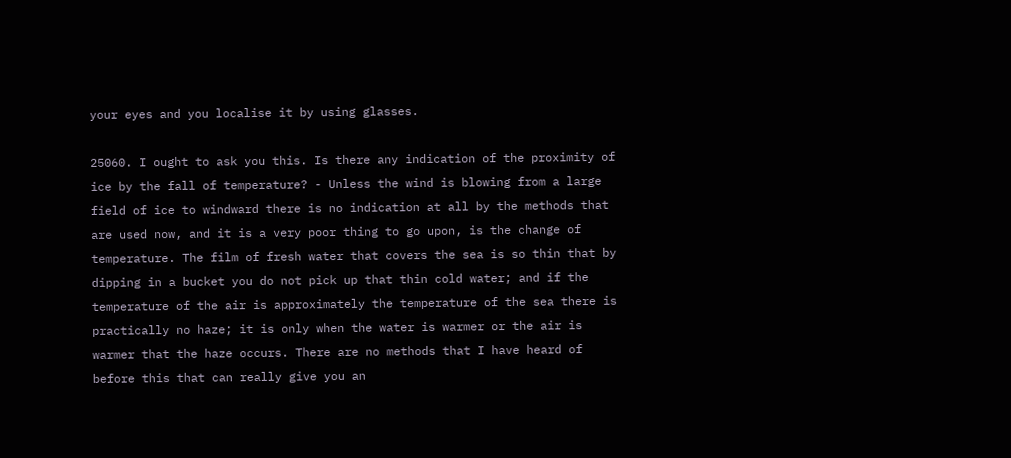your eyes and you localise it by using glasses.

25060. I ought to ask you this. Is there any indication of the proximity of
ice by the fall of temperature? - Unless the wind is blowing from a large
field of ice to windward there is no indication at all by the methods that
are used now, and it is a very poor thing to go upon, is the change of
temperature. The film of fresh water that covers the sea is so thin that by
dipping in a bucket you do not pick up that thin cold water; and if the
temperature of the air is approximately the temperature of the sea there is
practically no haze; it is only when the water is warmer or the air is
warmer that the haze occurs. There are no methods that I have heard of
before this that can really give you an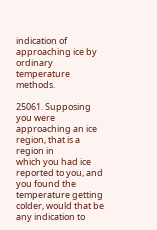indication of approaching ice by
ordinary temperature methods.

25061. Supposing you were approaching an ice region, that is a region in
which you had ice reported to you, and you found the temperature getting
colder, would that be any indication to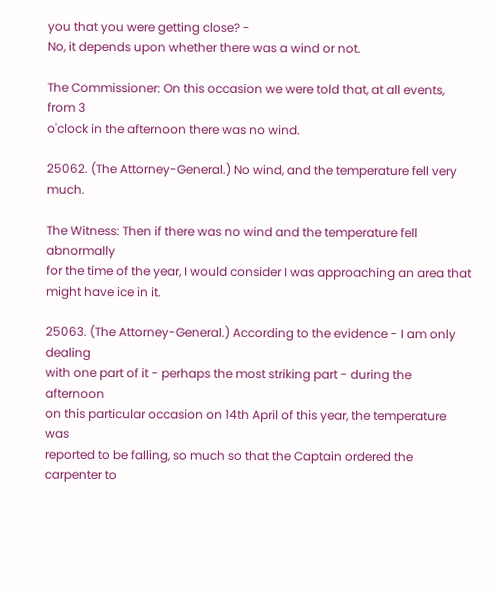you that you were getting close? -
No, it depends upon whether there was a wind or not.

The Commissioner: On this occasion we were told that, at all events, from 3
o'clock in the afternoon there was no wind.

25062. (The Attorney-General.) No wind, and the temperature fell very much.

The Witness: Then if there was no wind and the temperature fell abnormally
for the time of the year, I would consider I was approaching an area that
might have ice in it.

25063. (The Attorney-General.) According to the evidence - I am only dealing
with one part of it - perhaps the most striking part - during the afternoon
on this particular occasion on 14th April of this year, the temperature was
reported to be falling, so much so that the Captain ordered the carpenter to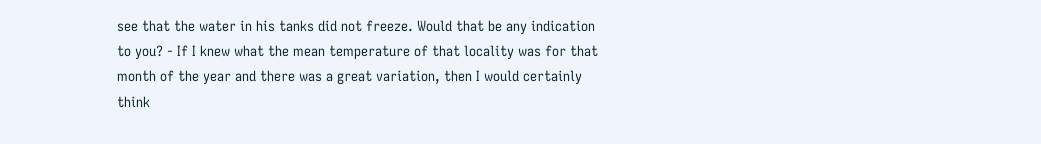see that the water in his tanks did not freeze. Would that be any indication
to you? - If I knew what the mean temperature of that locality was for that
month of the year and there was a great variation, then I would certainly
think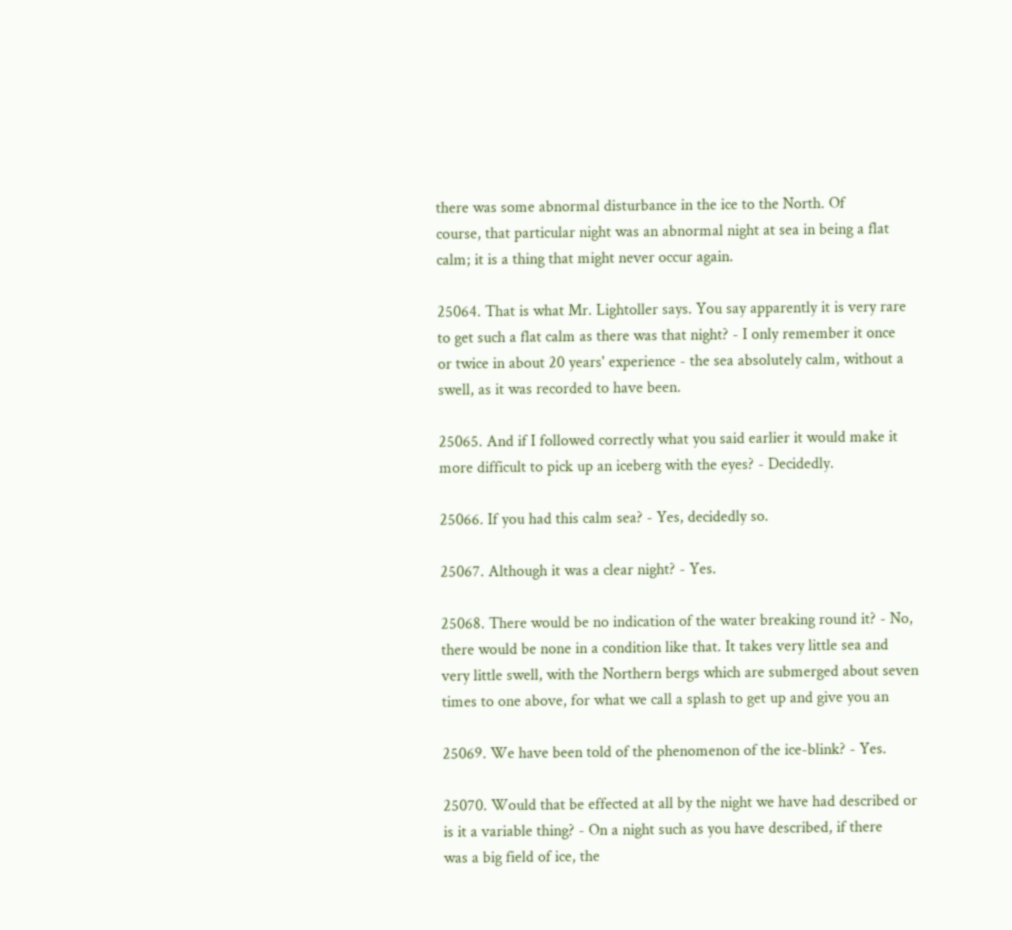there was some abnormal disturbance in the ice to the North. Of
course, that particular night was an abnormal night at sea in being a flat
calm; it is a thing that might never occur again.

25064. That is what Mr. Lightoller says. You say apparently it is very rare
to get such a flat calm as there was that night? - I only remember it once
or twice in about 20 years' experience - the sea absolutely calm, without a
swell, as it was recorded to have been.

25065. And if I followed correctly what you said earlier it would make it
more difficult to pick up an iceberg with the eyes? - Decidedly.

25066. If you had this calm sea? - Yes, decidedly so.

25067. Although it was a clear night? - Yes.

25068. There would be no indication of the water breaking round it? - No,
there would be none in a condition like that. It takes very little sea and
very little swell, with the Northern bergs which are submerged about seven
times to one above, for what we call a splash to get up and give you an

25069. We have been told of the phenomenon of the ice-blink? - Yes.

25070. Would that be effected at all by the night we have had described or
is it a variable thing? - On a night such as you have described, if there
was a big field of ice, the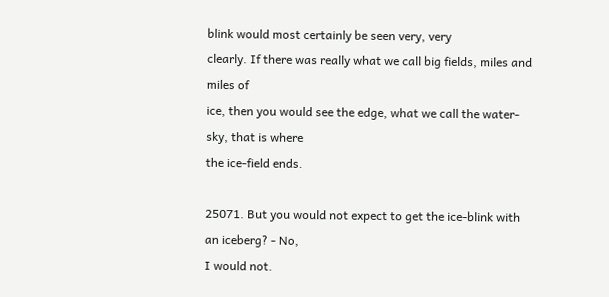blink would most certainly be seen very, very
clearly. If there was really what we call big fields, miles and miles of
ice, then you would see the edge, what we call the water-sky, that is where
the ice-field ends.

25071. But you would not expect to get the ice-blink with an iceberg? - No,
I would not.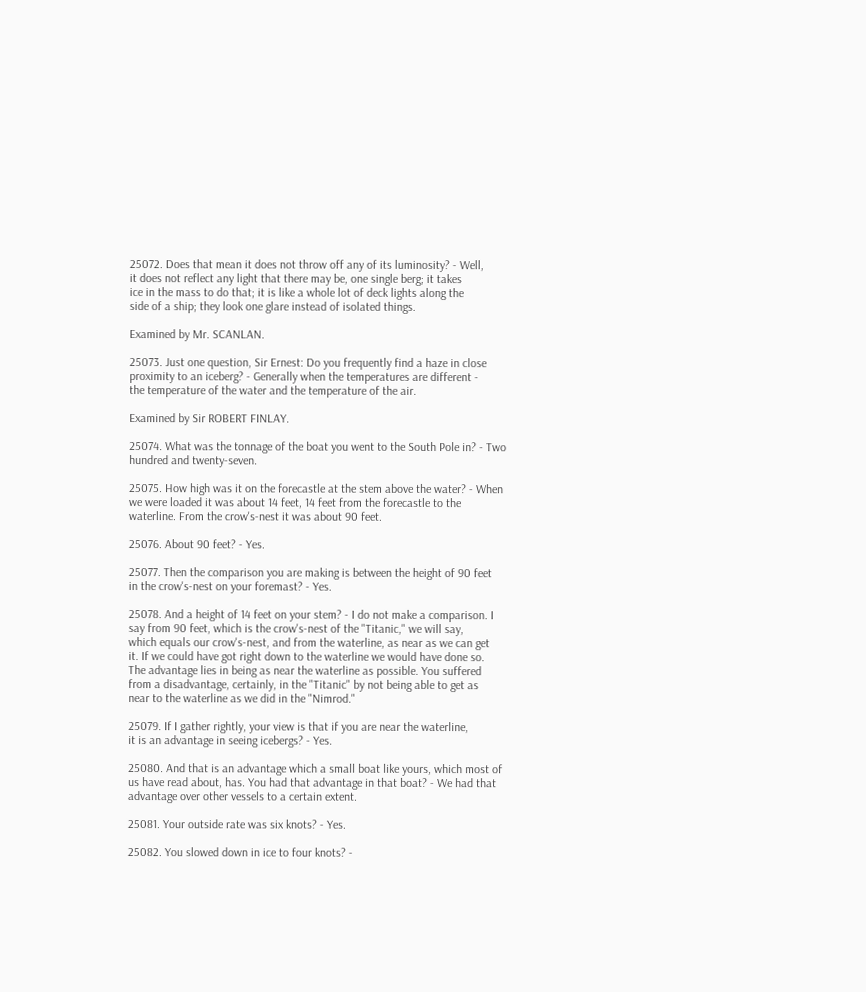25072. Does that mean it does not throw off any of its luminosity? - Well,
it does not reflect any light that there may be, one single berg; it takes
ice in the mass to do that; it is like a whole lot of deck lights along the
side of a ship; they look one glare instead of isolated things.

Examined by Mr. SCANLAN.

25073. Just one question, Sir Ernest: Do you frequently find a haze in close
proximity to an iceberg? - Generally when the temperatures are different -
the temperature of the water and the temperature of the air.

Examined by Sir ROBERT FINLAY.

25074. What was the tonnage of the boat you went to the South Pole in? - Two
hundred and twenty-seven.

25075. How high was it on the forecastle at the stem above the water? - When
we were loaded it was about 14 feet, 14 feet from the forecastle to the
waterline. From the crow's-nest it was about 90 feet.

25076. About 90 feet? - Yes.

25077. Then the comparison you are making is between the height of 90 feet
in the crow's-nest on your foremast? - Yes.

25078. And a height of 14 feet on your stem? - I do not make a comparison. I
say from 90 feet, which is the crow's-nest of the "Titanic," we will say,
which equals our crow's-nest, and from the waterline, as near as we can get
it. If we could have got right down to the waterline we would have done so.
The advantage lies in being as near the waterline as possible. You suffered
from a disadvantage, certainly, in the "Titanic" by not being able to get as
near to the waterline as we did in the "Nimrod."

25079. If I gather rightly, your view is that if you are near the waterline,
it is an advantage in seeing icebergs? - Yes.

25080. And that is an advantage which a small boat like yours, which most of
us have read about, has. You had that advantage in that boat? - We had that
advantage over other vessels to a certain extent.

25081. Your outside rate was six knots? - Yes.

25082. You slowed down in ice to four knots? -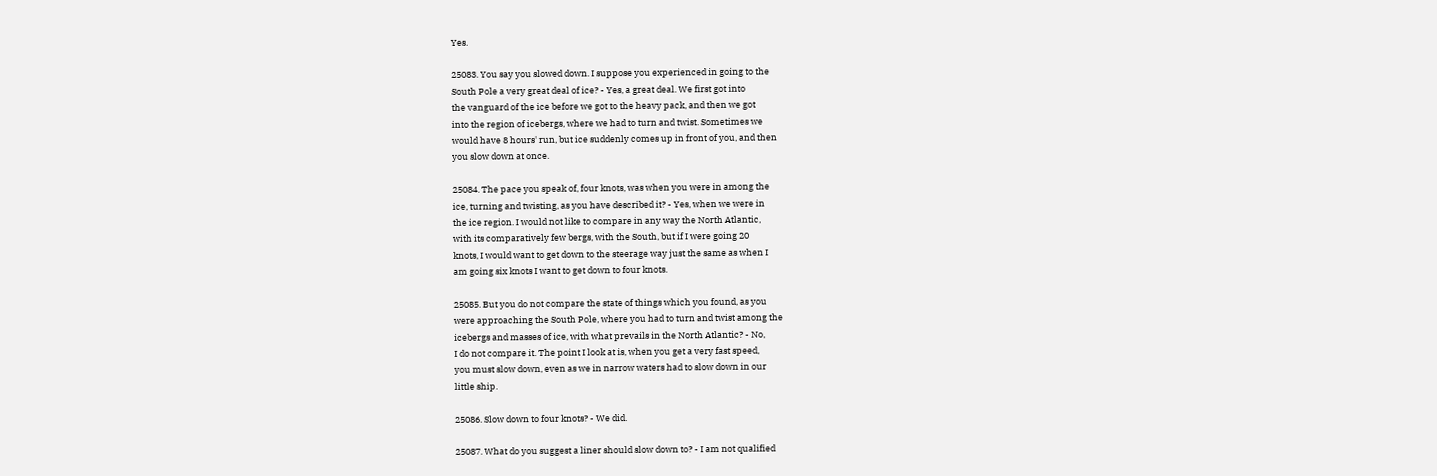Yes.

25083. You say you slowed down. I suppose you experienced in going to the
South Pole a very great deal of ice? - Yes, a great deal. We first got into
the vanguard of the ice before we got to the heavy pack, and then we got
into the region of icebergs, where we had to turn and twist. Sometimes we
would have 8 hours' run, but ice suddenly comes up in front of you, and then
you slow down at once.

25084. The pace you speak of, four knots, was when you were in among the
ice, turning and twisting, as you have described it? - Yes, when we were in
the ice region. I would not like to compare in any way the North Atlantic,
with its comparatively few bergs, with the South, but if I were going 20
knots, I would want to get down to the steerage way just the same as when I
am going six knots I want to get down to four knots.

25085. But you do not compare the state of things which you found, as you
were approaching the South Pole, where you had to turn and twist among the
icebergs and masses of ice, with what prevails in the North Atlantic? - No,
I do not compare it. The point I look at is, when you get a very fast speed,
you must slow down, even as we in narrow waters had to slow down in our
little ship.

25086. Slow down to four knots? - We did.

25087. What do you suggest a liner should slow down to? - I am not qualified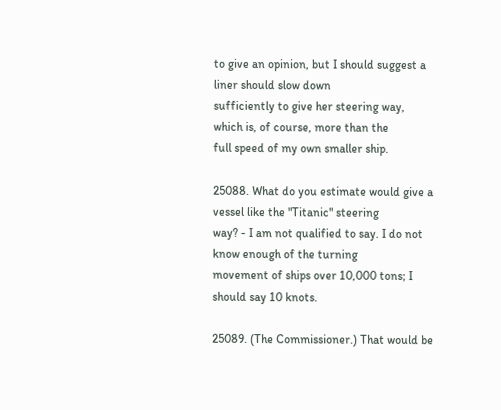to give an opinion, but I should suggest a liner should slow down
sufficiently to give her steering way, which is, of course, more than the
full speed of my own smaller ship.

25088. What do you estimate would give a vessel like the "Titanic" steering
way? - I am not qualified to say. I do not know enough of the turning
movement of ships over 10,000 tons; I should say 10 knots.

25089. (The Commissioner.) That would be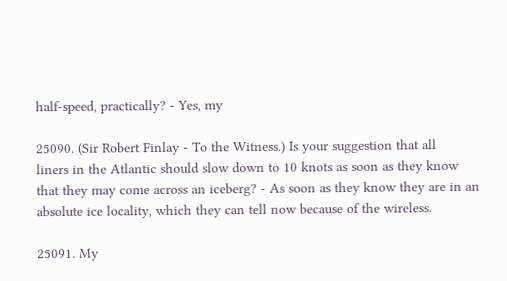half-speed, practically? - Yes, my

25090. (Sir Robert Finlay - To the Witness.) Is your suggestion that all
liners in the Atlantic should slow down to 10 knots as soon as they know
that they may come across an iceberg? - As soon as they know they are in an
absolute ice locality, which they can tell now because of the wireless.

25091. My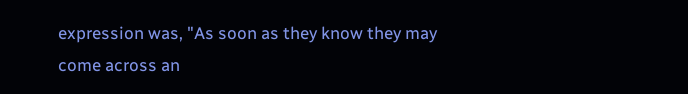expression was, "As soon as they know they may come across an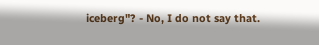iceberg"? - No, I do not say that.